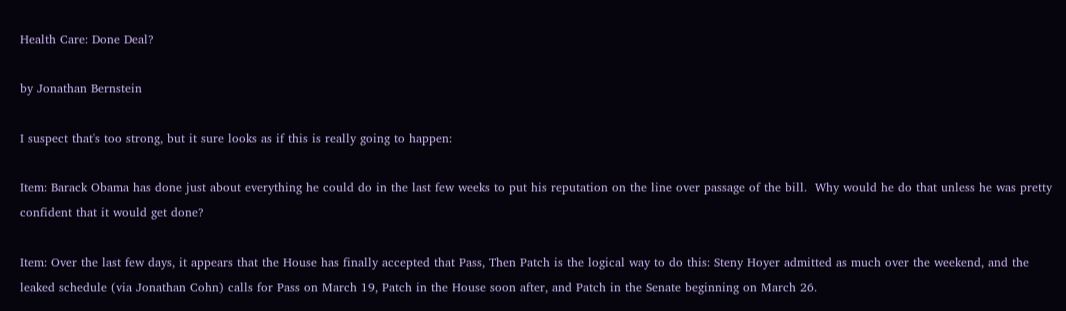Health Care: Done Deal?

by Jonathan Bernstein

I suspect that's too strong, but it sure looks as if this is really going to happen:

Item: Barack Obama has done just about everything he could do in the last few weeks to put his reputation on the line over passage of the bill.  Why would he do that unless he was pretty confident that it would get done?

Item: Over the last few days, it appears that the House has finally accepted that Pass, Then Patch is the logical way to do this: Steny Hoyer admitted as much over the weekend, and the leaked schedule (via Jonathan Cohn) calls for Pass on March 19, Patch in the House soon after, and Patch in the Senate beginning on March 26.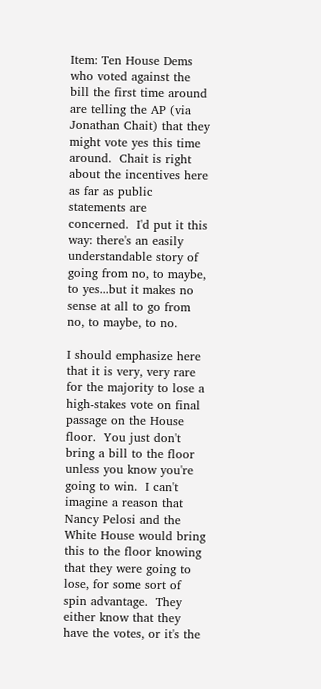Item: Ten House Dems who voted against the bill the first time around are telling the AP (via Jonathan Chait) that they might vote yes this time around.  Chait is right about the incentives here as far as public statements are concerned.  I'd put it this way: there's an easily understandable story of going from no, to maybe, to yes...but it makes no sense at all to go from no, to maybe, to no.

I should emphasize here that it is very, very rare for the majority to lose a high-stakes vote on final passage on the House floor.  You just don't bring a bill to the floor unless you know you're going to win.  I can't imagine a reason that Nancy Pelosi and the White House would bring this to the floor knowing that they were going to lose, for some sort of spin advantage.  They either know that they have the votes, or it's the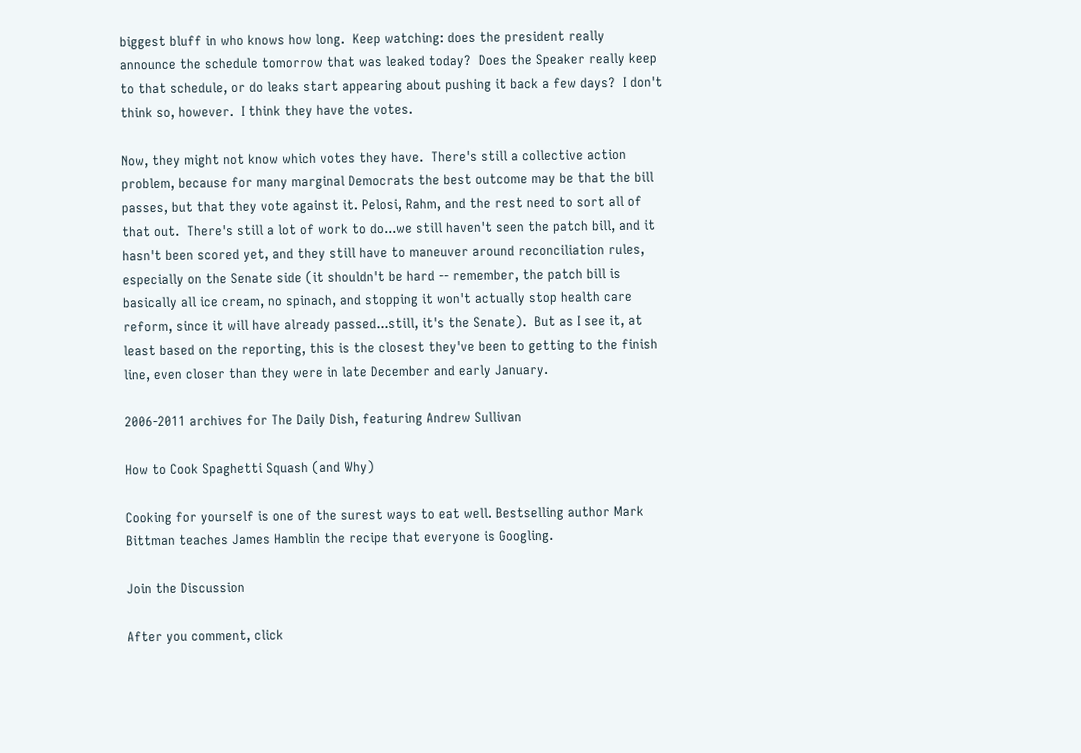biggest bluff in who knows how long.  Keep watching: does the president really announce the schedule tomorrow that was leaked today?  Does the Speaker really keep to that schedule, or do leaks start appearing about pushing it back a few days?  I don't think so, however.  I think they have the votes.

Now, they might not know which votes they have.  There's still a collective action problem, because for many marginal Democrats the best outcome may be that the bill passes, but that they vote against it. Pelosi, Rahm, and the rest need to sort all of that out.  There's still a lot of work to do...we still haven't seen the patch bill, and it hasn't been scored yet, and they still have to maneuver around reconciliation rules, especially on the Senate side (it shouldn't be hard -- remember, the patch bill is basically all ice cream, no spinach, and stopping it won't actually stop health care reform, since it will have already passed...still, it's the Senate).  But as I see it, at least based on the reporting, this is the closest they've been to getting to the finish line, even closer than they were in late December and early January.

2006-2011 archives for The Daily Dish, featuring Andrew Sullivan

How to Cook Spaghetti Squash (and Why)

Cooking for yourself is one of the surest ways to eat well. Bestselling author Mark Bittman teaches James Hamblin the recipe that everyone is Googling.

Join the Discussion

After you comment, click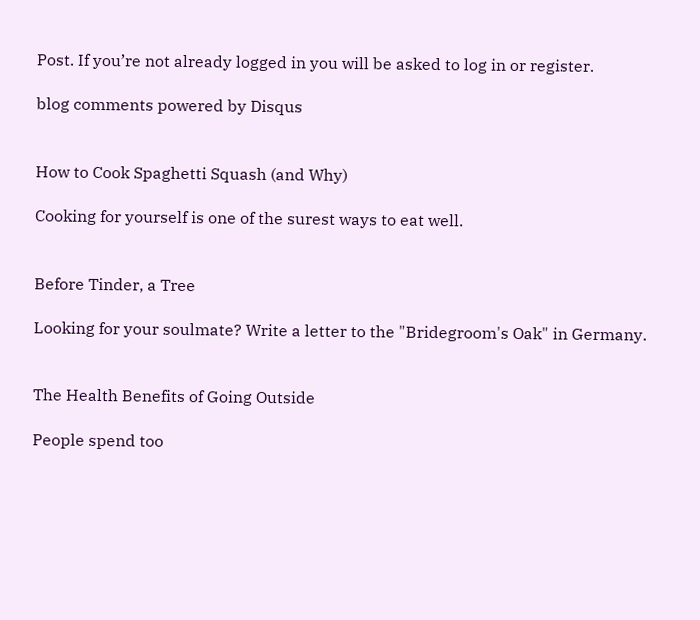Post. If you’re not already logged in you will be asked to log in or register.

blog comments powered by Disqus


How to Cook Spaghetti Squash (and Why)

Cooking for yourself is one of the surest ways to eat well.


Before Tinder, a Tree

Looking for your soulmate? Write a letter to the "Bridegroom's Oak" in Germany.


The Health Benefits of Going Outside

People spend too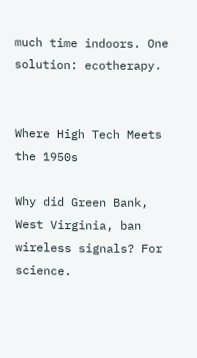much time indoors. One solution: ecotherapy.


Where High Tech Meets the 1950s

Why did Green Bank, West Virginia, ban wireless signals? For science.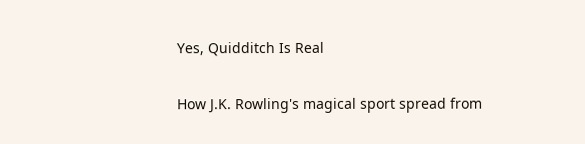Yes, Quidditch Is Real

How J.K. Rowling's magical sport spread from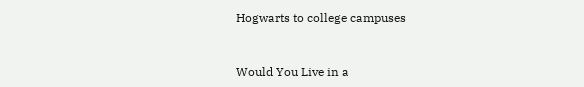Hogwarts to college campuses


Would You Live in a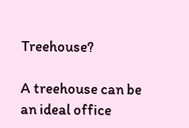Treehouse?

A treehouse can be an ideal office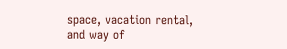space, vacation rental, and way of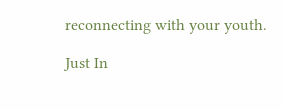reconnecting with your youth.

Just In